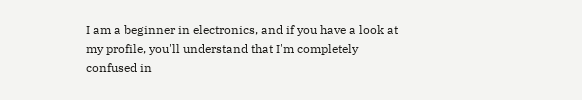I am a beginner in electronics, and if you have a look at my profile, you'll understand that I'm completely confused in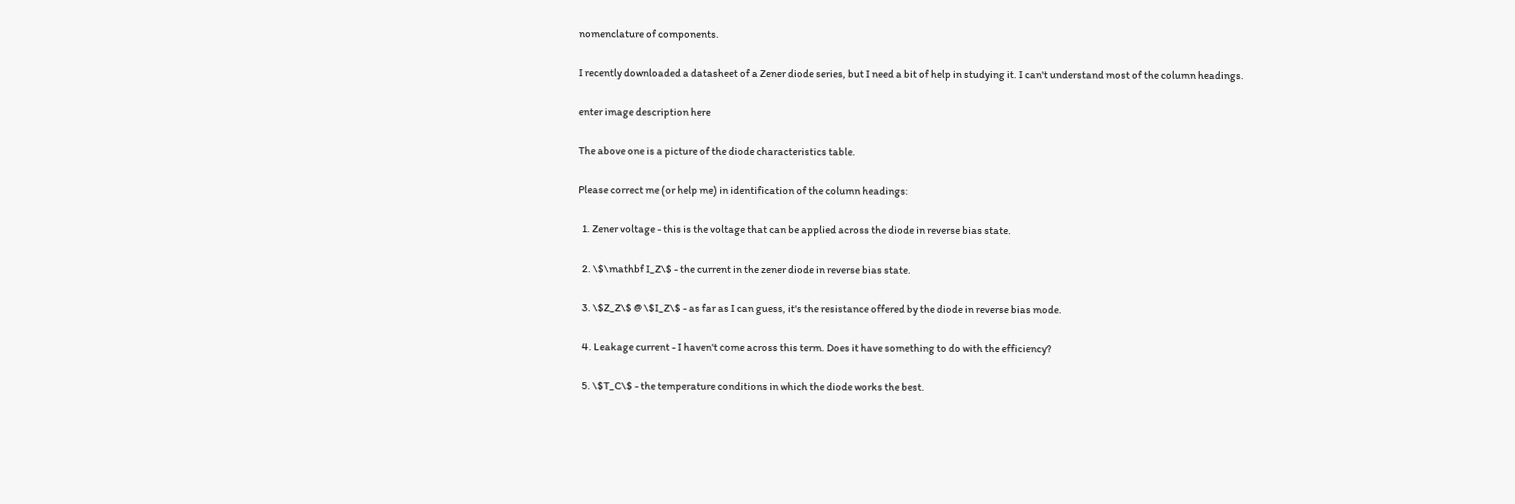nomenclature of components.

I recently downloaded a datasheet of a Zener diode series, but I need a bit of help in studying it. I can't understand most of the column headings.

enter image description here

The above one is a picture of the diode characteristics table.

Please correct me (or help me) in identification of the column headings:

  1. Zener voltage - this is the voltage that can be applied across the diode in reverse bias state.

  2. \$\mathbf I_Z\$ - the current in the zener diode in reverse bias state.

  3. \$Z_Z\$ @ \$I_Z\$ - as far as I can guess, it's the resistance offered by the diode in reverse bias mode.

  4. Leakage current - I haven't come across this term. Does it have something to do with the efficiency?

  5. \$T_C\$ - the temperature conditions in which the diode works the best.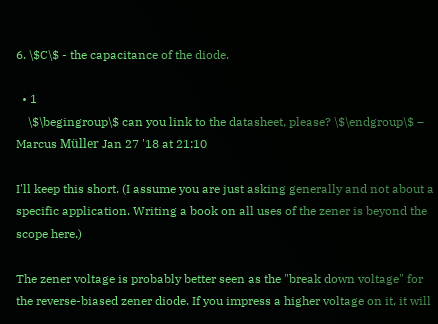6. \$C\$ - the capacitance of the diode.

  • 1
    \$\begingroup\$ can you link to the datasheet, please? \$\endgroup\$ – Marcus Müller Jan 27 '18 at 21:10

I'll keep this short. (I assume you are just asking generally and not about a specific application. Writing a book on all uses of the zener is beyond the scope here.)

The zener voltage is probably better seen as the "break down voltage" for the reverse-biased zener diode. If you impress a higher voltage on it, it will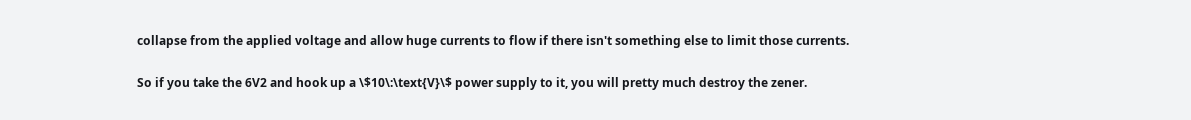collapse from the applied voltage and allow huge currents to flow if there isn't something else to limit those currents.

So if you take the 6V2 and hook up a \$10\:\text{V}\$ power supply to it, you will pretty much destroy the zener.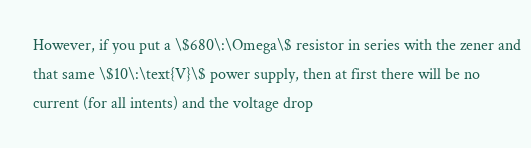However, if you put a \$680\:\Omega\$ resistor in series with the zener and that same \$10\:\text{V}\$ power supply, then at first there will be no current (for all intents) and the voltage drop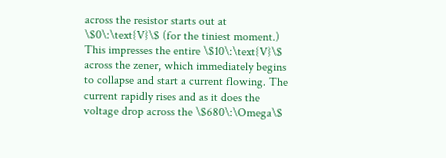across the resistor starts out at \$0\:\text{V}\$ (for the tiniest moment.) This impresses the entire \$10\:\text{V}\$ across the zener, which immediately begins to collapse and start a current flowing. The current rapidly rises and as it does the voltage drop across the \$680\:\Omega\$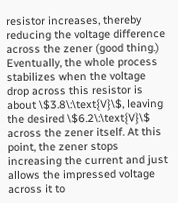resistor increases, thereby reducing the voltage difference across the zener (good thing.) Eventually, the whole process stabilizes when the voltage drop across this resistor is about \$3.8\:\text{V}\$, leaving the desired \$6.2\:\text{V}\$ across the zener itself. At this point, the zener stops increasing the current and just allows the impressed voltage across it to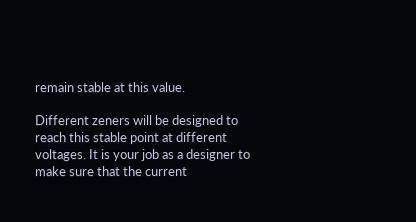remain stable at this value.

Different zeners will be designed to reach this stable point at different voltages. It is your job as a designer to make sure that the current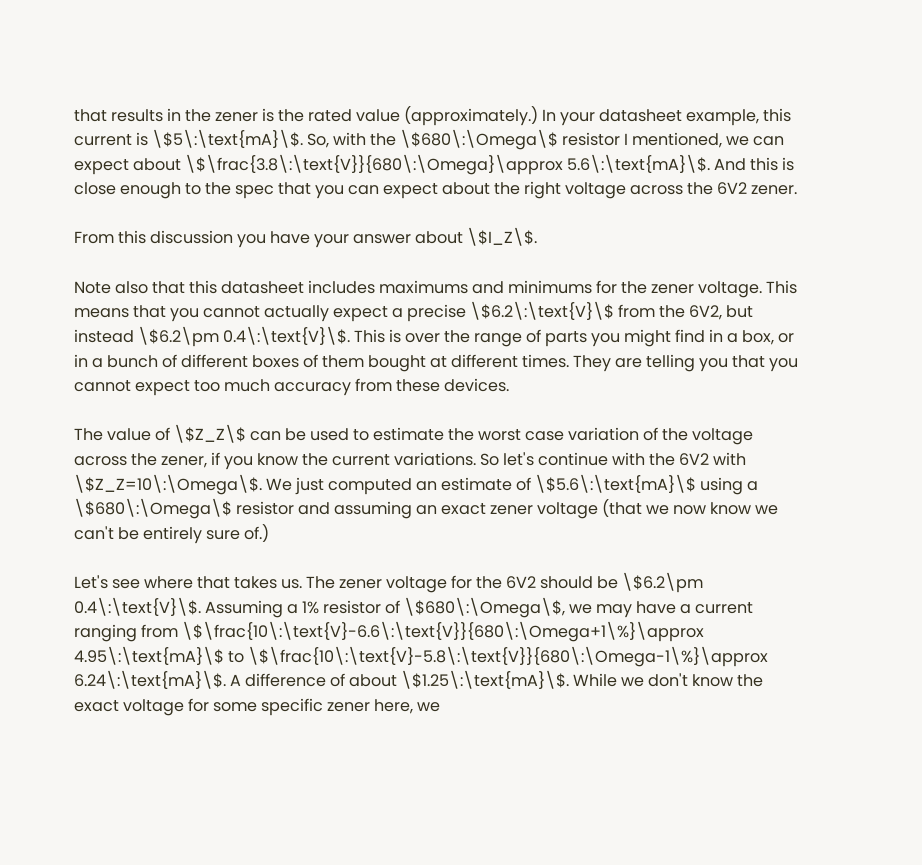that results in the zener is the rated value (approximately.) In your datasheet example, this current is \$5\:\text{mA}\$. So, with the \$680\:\Omega\$ resistor I mentioned, we can expect about \$\frac{3.8\:\text{V}}{680\:\Omega}\approx 5.6\:\text{mA}\$. And this is close enough to the spec that you can expect about the right voltage across the 6V2 zener.

From this discussion you have your answer about \$I_Z\$.

Note also that this datasheet includes maximums and minimums for the zener voltage. This means that you cannot actually expect a precise \$6.2\:\text{V}\$ from the 6V2, but instead \$6.2\pm 0.4\:\text{V}\$. This is over the range of parts you might find in a box, or in a bunch of different boxes of them bought at different times. They are telling you that you cannot expect too much accuracy from these devices.

The value of \$Z_Z\$ can be used to estimate the worst case variation of the voltage across the zener, if you know the current variations. So let's continue with the 6V2 with \$Z_Z=10\:\Omega\$. We just computed an estimate of \$5.6\:\text{mA}\$ using a \$680\:\Omega\$ resistor and assuming an exact zener voltage (that we now know we can't be entirely sure of.)

Let's see where that takes us. The zener voltage for the 6V2 should be \$6.2\pm 0.4\:\text{V}\$. Assuming a 1% resistor of \$680\:\Omega\$, we may have a current ranging from \$\frac{10\:\text{V}-6.6\:\text{V}}{680\:\Omega+1\%}\approx 4.95\:\text{mA}\$ to \$\frac{10\:\text{V}-5.8\:\text{V}}{680\:\Omega-1\%}\approx 6.24\:\text{mA}\$. A difference of about \$1.25\:\text{mA}\$. While we don't know the exact voltage for some specific zener here, we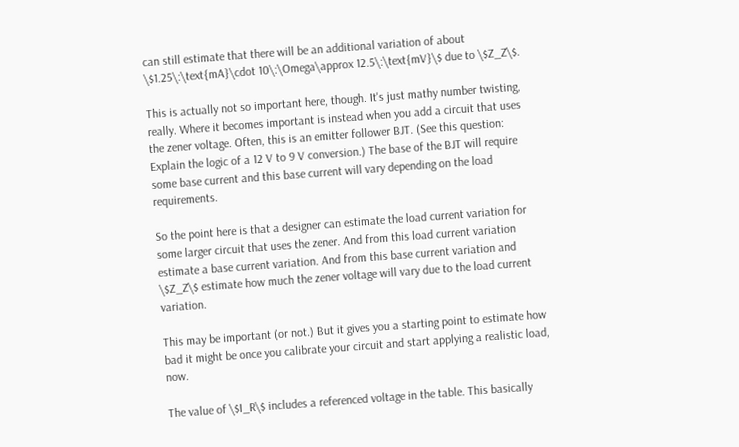can still estimate that there will be an additional variation of about \$1.25\:\text{mA}\cdot 10\:\Omega\approx 12.5\:\text{mV}\$ due to \$Z_Z\$.

This is actually not so important here, though. It's just mathy number twisting, really. Where it becomes important is instead when you add a circuit that uses the zener voltage. Often, this is an emitter follower BJT. (See this question: Explain the logic of a 12 V to 9 V conversion.) The base of the BJT will require some base current and this base current will vary depending on the load requirements.

So the point here is that a designer can estimate the load current variation for some larger circuit that uses the zener. And from this load current variation estimate a base current variation. And from this base current variation and \$Z_Z\$ estimate how much the zener voltage will vary due to the load current variation.

This may be important (or not.) But it gives you a starting point to estimate how bad it might be once you calibrate your circuit and start applying a realistic load, now.

The value of \$I_R\$ includes a referenced voltage in the table. This basically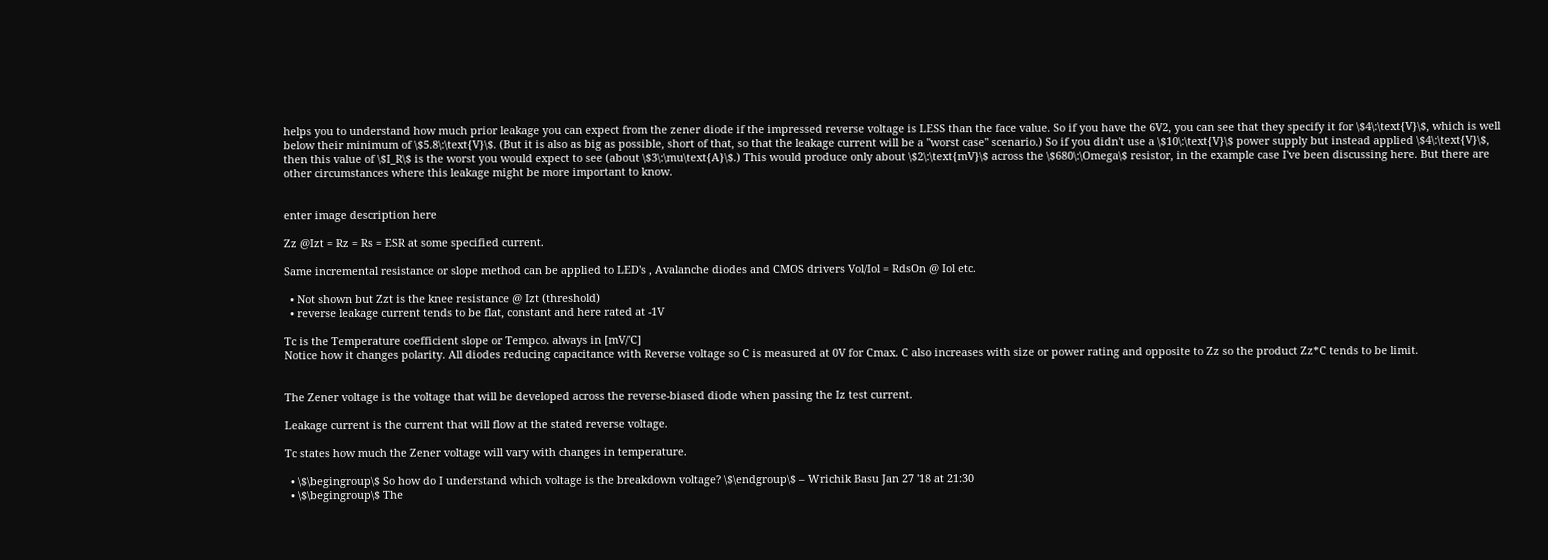helps you to understand how much prior leakage you can expect from the zener diode if the impressed reverse voltage is LESS than the face value. So if you have the 6V2, you can see that they specify it for \$4\:\text{V}\$, which is well below their minimum of \$5.8\:\text{V}\$. (But it is also as big as possible, short of that, so that the leakage current will be a "worst case" scenario.) So if you didn't use a \$10\:\text{V}\$ power supply but instead applied \$4\:\text{V}\$, then this value of \$I_R\$ is the worst you would expect to see (about \$3\:\mu\text{A}\$.) This would produce only about \$2\:\text{mV}\$ across the \$680\:\Omega\$ resistor, in the example case I've been discussing here. But there are other circumstances where this leakage might be more important to know.


enter image description here

Zz @Izt = Rz = Rs = ESR at some specified current.

Same incremental resistance or slope method can be applied to LED's , Avalanche diodes and CMOS drivers Vol/Iol = RdsOn @ Iol etc.

  • Not shown but Zzt is the knee resistance @ Izt (threshold)
  • reverse leakage current tends to be flat, constant and here rated at -1V

Tc is the Temperature coefficient slope or Tempco. always in [mV/'C]
Notice how it changes polarity. All diodes reducing capacitance with Reverse voltage so C is measured at 0V for Cmax. C also increases with size or power rating and opposite to Zz so the product Zz*C tends to be limit.


The Zener voltage is the voltage that will be developed across the reverse-biased diode when passing the Iz test current.

Leakage current is the current that will flow at the stated reverse voltage.

Tc states how much the Zener voltage will vary with changes in temperature.

  • \$\begingroup\$ So how do I understand which voltage is the breakdown voltage? \$\endgroup\$ – Wrichik Basu Jan 27 '18 at 21:30
  • \$\begingroup\$ The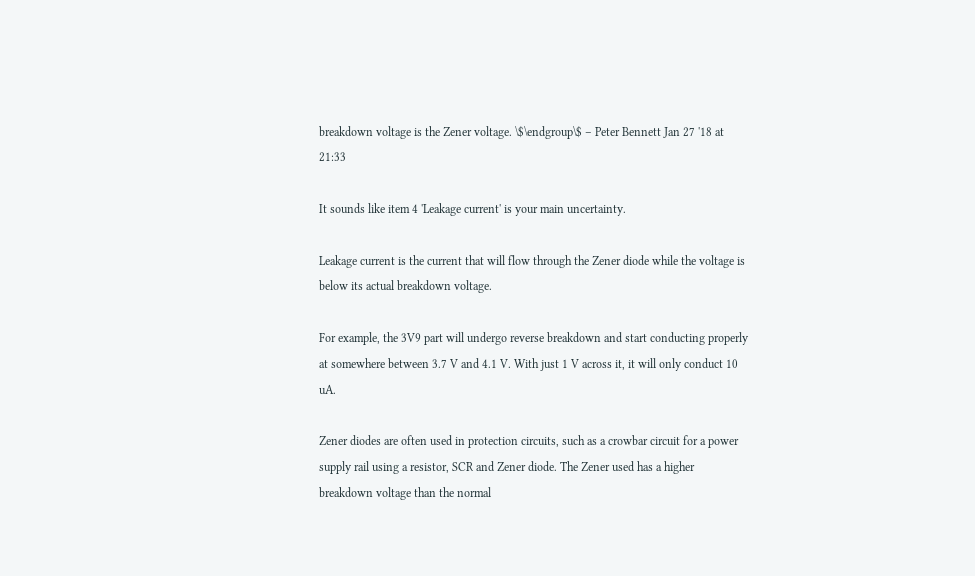breakdown voltage is the Zener voltage. \$\endgroup\$ – Peter Bennett Jan 27 '18 at 21:33

It sounds like item 4 'Leakage current' is your main uncertainty.

Leakage current is the current that will flow through the Zener diode while the voltage is below its actual breakdown voltage.

For example, the 3V9 part will undergo reverse breakdown and start conducting properly at somewhere between 3.7 V and 4.1 V. With just 1 V across it, it will only conduct 10 uA.

Zener diodes are often used in protection circuits, such as a crowbar circuit for a power supply rail using a resistor, SCR and Zener diode. The Zener used has a higher breakdown voltage than the normal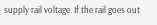supply rail voltage. If the rail goes out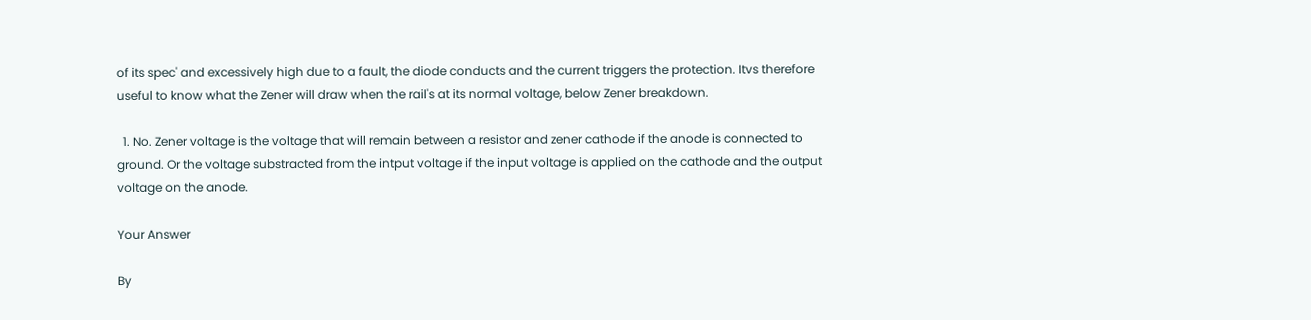of its spec' and excessively high due to a fault, the diode conducts and the current triggers the protection. Itvs therefore useful to know what the Zener will draw when the rail's at its normal voltage, below Zener breakdown.

  1. No. Zener voltage is the voltage that will remain between a resistor and zener cathode if the anode is connected to ground. Or the voltage substracted from the intput voltage if the input voltage is applied on the cathode and the output voltage on the anode.

Your Answer

By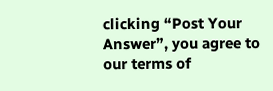clicking “Post Your Answer”, you agree to our terms of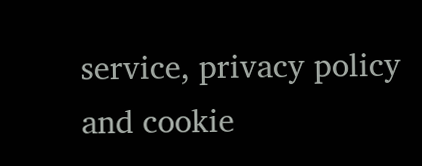service, privacy policy and cookie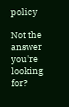policy

Not the answer you're looking for?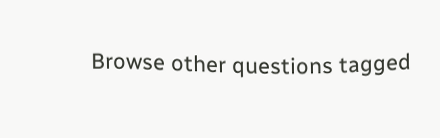Browse other questions tagged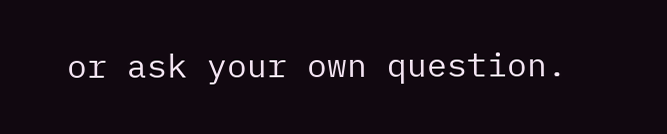or ask your own question.